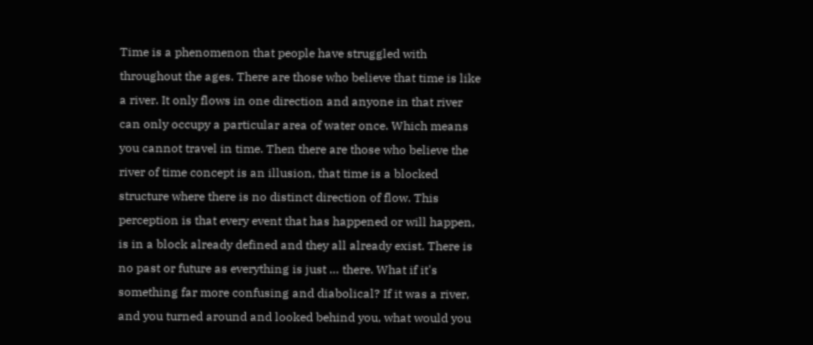Time is a phenomenon that people have struggled with throughout the ages. There are those who believe that time is like a river. It only flows in one direction and anyone in that river can only occupy a particular area of water once. Which means you cannot travel in time. Then there are those who believe the river of time concept is an illusion, that time is a blocked structure where there is no distinct direction of flow. This perception is that every event that has happened or will happen, is in a block already defined and they all already exist. There is no past or future as everything is just … there. What if it's something far more confusing and diabolical? If it was a river, and you turned around and looked behind you, what would you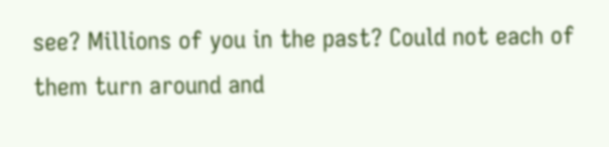see? Millions of you in the past? Could not each of them turn around and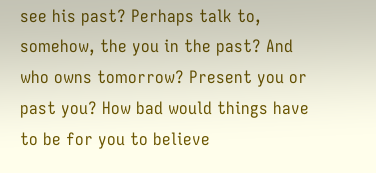see his past? Perhaps talk to, somehow, the you in the past? And who owns tomorrow? Present you or past you? How bad would things have to be for you to believe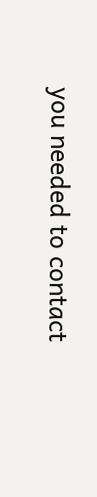you needed to contact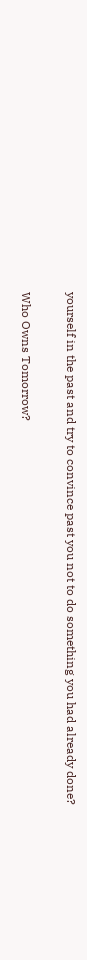yourself in the past and try to convince past you not to do something you had already done?

Who Owns Tomorrow?